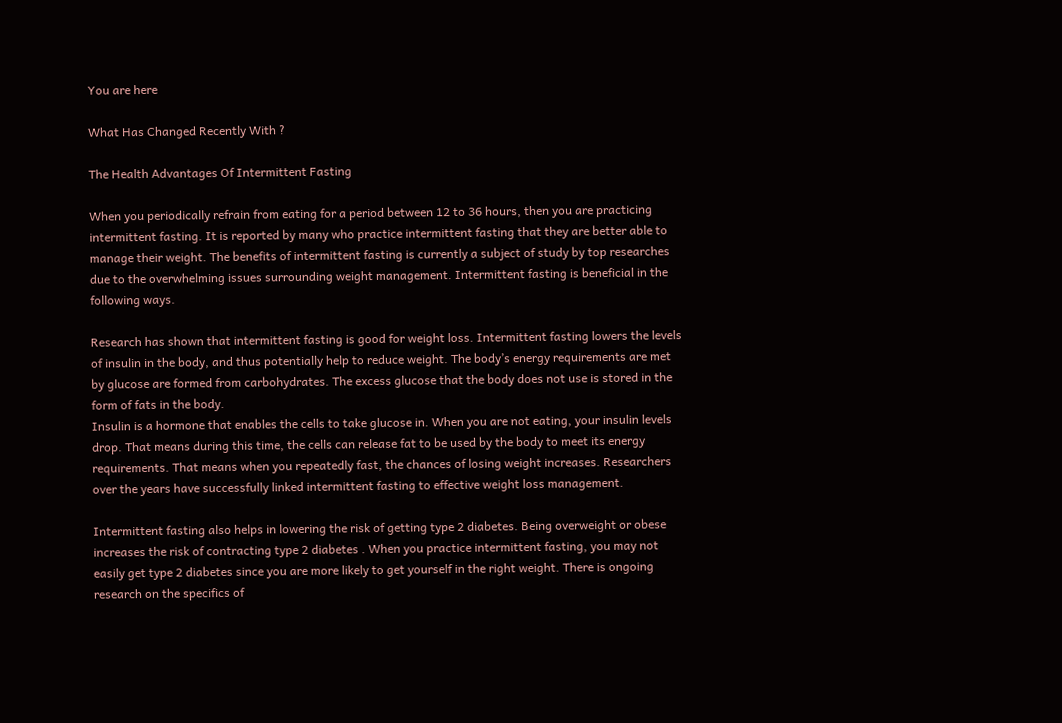You are here

What Has Changed Recently With ?

The Health Advantages Of Intermittent Fasting

When you periodically refrain from eating for a period between 12 to 36 hours, then you are practicing intermittent fasting. It is reported by many who practice intermittent fasting that they are better able to manage their weight. The benefits of intermittent fasting is currently a subject of study by top researches due to the overwhelming issues surrounding weight management. Intermittent fasting is beneficial in the following ways.

Research has shown that intermittent fasting is good for weight loss. Intermittent fasting lowers the levels of insulin in the body, and thus potentially help to reduce weight. The body’s energy requirements are met by glucose are formed from carbohydrates. The excess glucose that the body does not use is stored in the form of fats in the body.
Insulin is a hormone that enables the cells to take glucose in. When you are not eating, your insulin levels drop. That means during this time, the cells can release fat to be used by the body to meet its energy requirements. That means when you repeatedly fast, the chances of losing weight increases. Researchers over the years have successfully linked intermittent fasting to effective weight loss management.

Intermittent fasting also helps in lowering the risk of getting type 2 diabetes. Being overweight or obese increases the risk of contracting type 2 diabetes . When you practice intermittent fasting, you may not easily get type 2 diabetes since you are more likely to get yourself in the right weight. There is ongoing research on the specifics of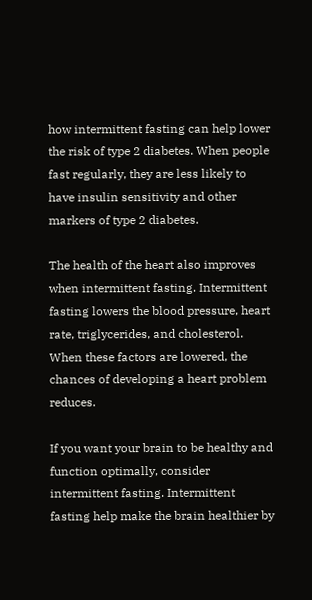how intermittent fasting can help lower the risk of type 2 diabetes. When people fast regularly, they are less likely to have insulin sensitivity and other markers of type 2 diabetes.

The health of the heart also improves when intermittent fasting. Intermittent fasting lowers the blood pressure, heart rate, triglycerides, and cholesterol. When these factors are lowered, the chances of developing a heart problem reduces.

If you want your brain to be healthy and function optimally, consider intermittent fasting. Intermittent fasting help make the brain healthier by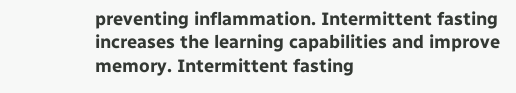preventing inflammation. Intermittent fasting increases the learning capabilities and improve memory. Intermittent fasting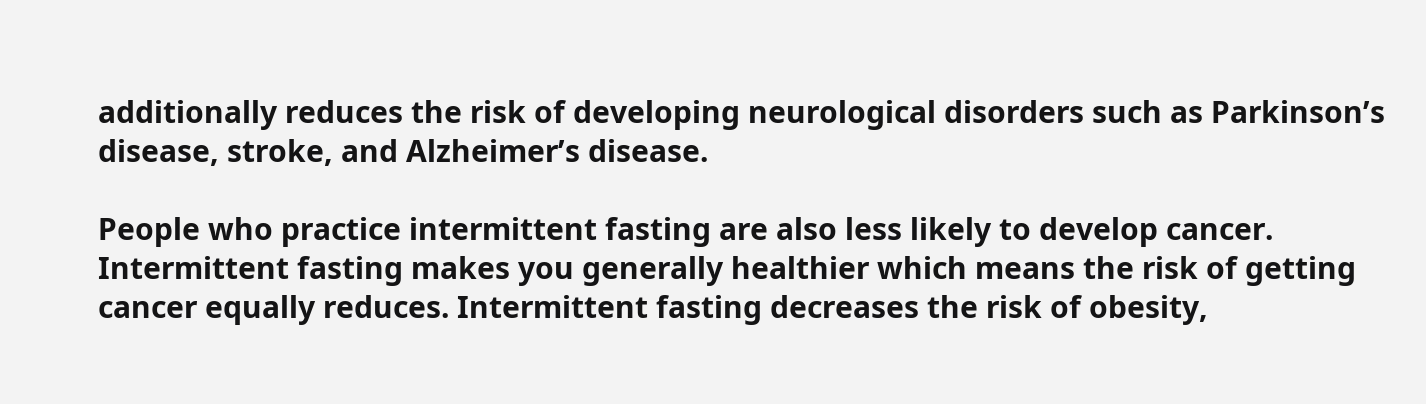additionally reduces the risk of developing neurological disorders such as Parkinson’s disease, stroke, and Alzheimer’s disease.

People who practice intermittent fasting are also less likely to develop cancer. Intermittent fasting makes you generally healthier which means the risk of getting cancer equally reduces. Intermittent fasting decreases the risk of obesity,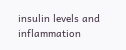insulin levels and inflammation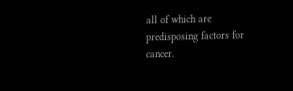all of which are predisposing factors for cancer.